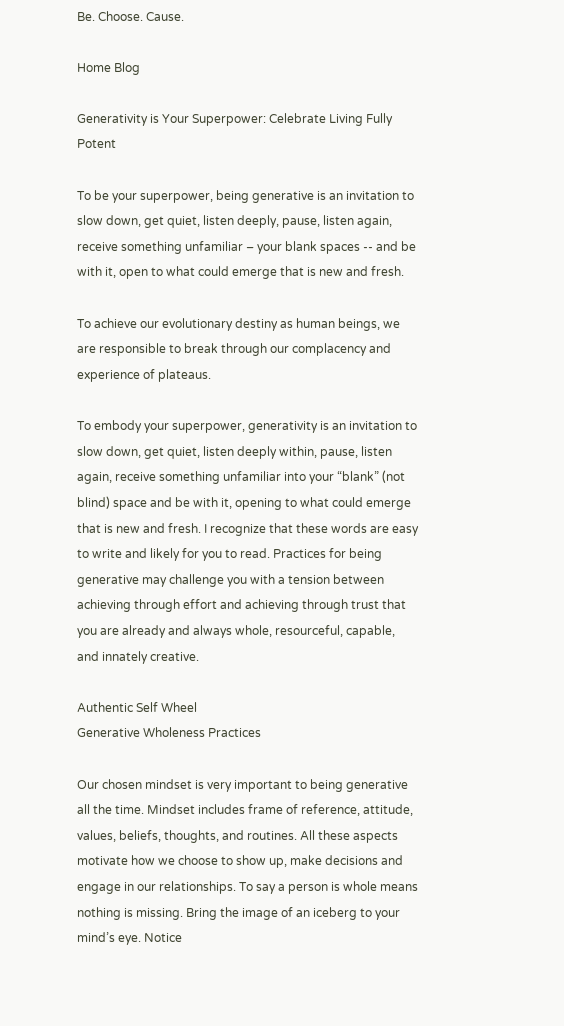Be. Choose. Cause.

Home Blog

Generativity is Your Superpower: Celebrate Living Fully Potent

To be your superpower, being generative is an invitation to slow down, get quiet, listen deeply, pause, listen again, receive something unfamiliar – your blank spaces -- and be with it, open to what could emerge that is new and fresh.

To achieve our evolutionary destiny as human beings, we are responsible to break through our complacency and experience of plateaus.

To embody your superpower, generativity is an invitation to slow down, get quiet, listen deeply within, pause, listen again, receive something unfamiliar into your “blank” (not blind) space and be with it, opening to what could emerge that is new and fresh. I recognize that these words are easy to write and likely for you to read. Practices for being generative may challenge you with a tension between achieving through effort and achieving through trust that you are already and always whole, resourceful, capable, and innately creative.

Authentic Self Wheel
Generative Wholeness Practices

Our chosen mindset is very important to being generative all the time. Mindset includes frame of reference, attitude, values, beliefs, thoughts, and routines. All these aspects motivate how we choose to show up, make decisions and engage in our relationships. To say a person is whole means nothing is missing. Bring the image of an iceberg to your mind’s eye. Notice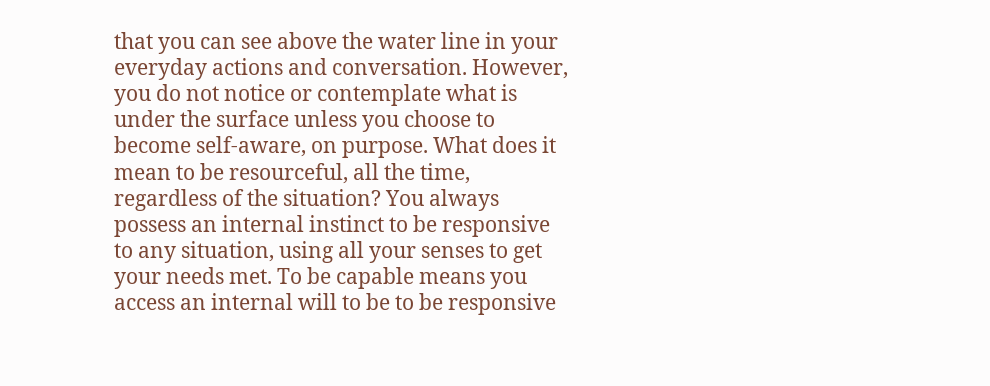that you can see above the water line in your everyday actions and conversation. However, you do not notice or contemplate what is under the surface unless you choose to become self-aware, on purpose. What does it mean to be resourceful, all the time, regardless of the situation? You always possess an internal instinct to be responsive to any situation, using all your senses to get your needs met. To be capable means you access an internal will to be to be responsive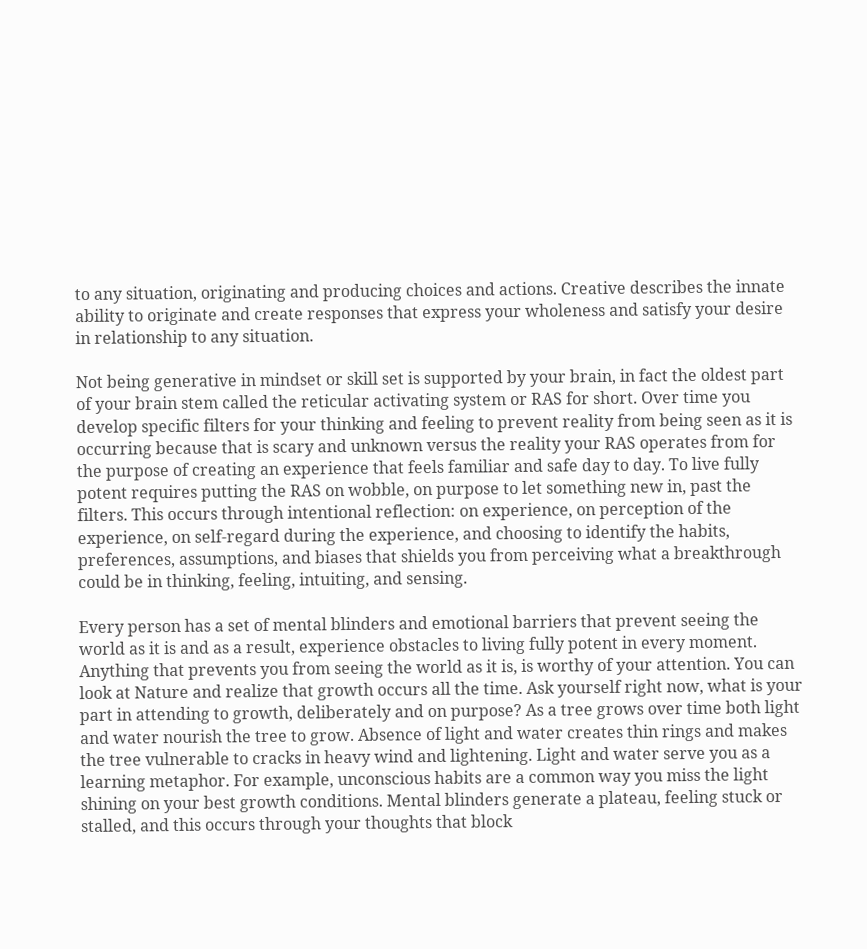to any situation, originating and producing choices and actions. Creative describes the innate ability to originate and create responses that express your wholeness and satisfy your desire in relationship to any situation.

Not being generative in mindset or skill set is supported by your brain, in fact the oldest part of your brain stem called the reticular activating system or RAS for short. Over time you develop specific filters for your thinking and feeling to prevent reality from being seen as it is occurring because that is scary and unknown versus the reality your RAS operates from for the purpose of creating an experience that feels familiar and safe day to day. To live fully potent requires putting the RAS on wobble, on purpose to let something new in, past the filters. This occurs through intentional reflection: on experience, on perception of the experience, on self-regard during the experience, and choosing to identify the habits, preferences, assumptions, and biases that shields you from perceiving what a breakthrough could be in thinking, feeling, intuiting, and sensing.

Every person has a set of mental blinders and emotional barriers that prevent seeing the world as it is and as a result, experience obstacles to living fully potent in every moment. Anything that prevents you from seeing the world as it is, is worthy of your attention. You can look at Nature and realize that growth occurs all the time. Ask yourself right now, what is your part in attending to growth, deliberately and on purpose? As a tree grows over time both light and water nourish the tree to grow. Absence of light and water creates thin rings and makes the tree vulnerable to cracks in heavy wind and lightening. Light and water serve you as a learning metaphor. For example, unconscious habits are a common way you miss the light shining on your best growth conditions. Mental blinders generate a plateau, feeling stuck or stalled, and this occurs through your thoughts that block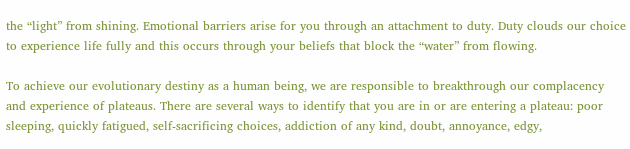the “light” from shining. Emotional barriers arise for you through an attachment to duty. Duty clouds our choice to experience life fully and this occurs through your beliefs that block the “water” from flowing.

To achieve our evolutionary destiny as a human being, we are responsible to breakthrough our complacency and experience of plateaus. There are several ways to identify that you are in or are entering a plateau: poor sleeping, quickly fatigued, self-sacrificing choices, addiction of any kind, doubt, annoyance, edgy,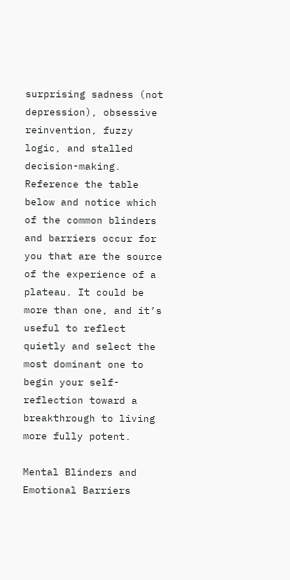surprising sadness (not depression), obsessive reinvention, fuzzy logic, and stalled decision-making. Reference the table below and notice which of the common blinders and barriers occur for you that are the source of the experience of a plateau. It could be more than one, and it’s useful to reflect quietly and select the most dominant one to begin your self-reflection toward a breakthrough to living more fully potent.

Mental Blinders and Emotional Barriers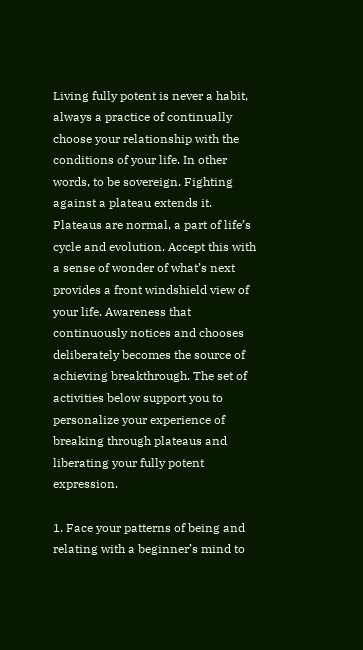Living fully potent is never a habit, always a practice of continually choose your relationship with the conditions of your life. In other words, to be sovereign. Fighting against a plateau extends it. Plateaus are normal, a part of life’s cycle and evolution. Accept this with a sense of wonder of what’s next provides a front windshield view of your life. Awareness that continuously notices and chooses deliberately becomes the source of achieving breakthrough. The set of activities below support you to personalize your experience of breaking through plateaus and liberating your fully potent expression.

1. Face your patterns of being and relating with a beginner’s mind to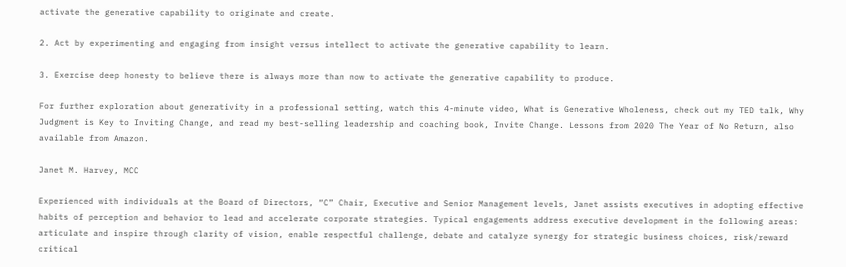activate the generative capability to originate and create.

2. Act by experimenting and engaging from insight versus intellect to activate the generative capability to learn.

3. Exercise deep honesty to believe there is always more than now to activate the generative capability to produce.

For further exploration about generativity in a professional setting, watch this 4-minute video, What is Generative Wholeness, check out my TED talk, Why Judgment is Key to Inviting Change, and read my best-selling leadership and coaching book, Invite Change. Lessons from 2020 The Year of No Return, also available from Amazon.

Janet M. Harvey, MCC

Experienced with individuals at the Board of Directors, “C” Chair, Executive and Senior Management levels, Janet assists executives in adopting effective habits of perception and behavior to lead and accelerate corporate strategies. Typical engagements address executive development in the following areas: articulate and inspire through clarity of vision, enable respectful challenge, debate and catalyze synergy for strategic business choices, risk/reward critical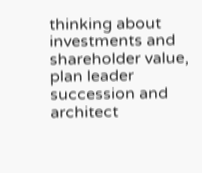thinking about investments and shareholder value, plan leader succession and architect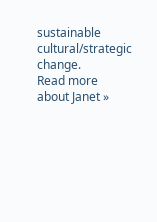sustainable cultural/strategic change.
Read more about Janet »